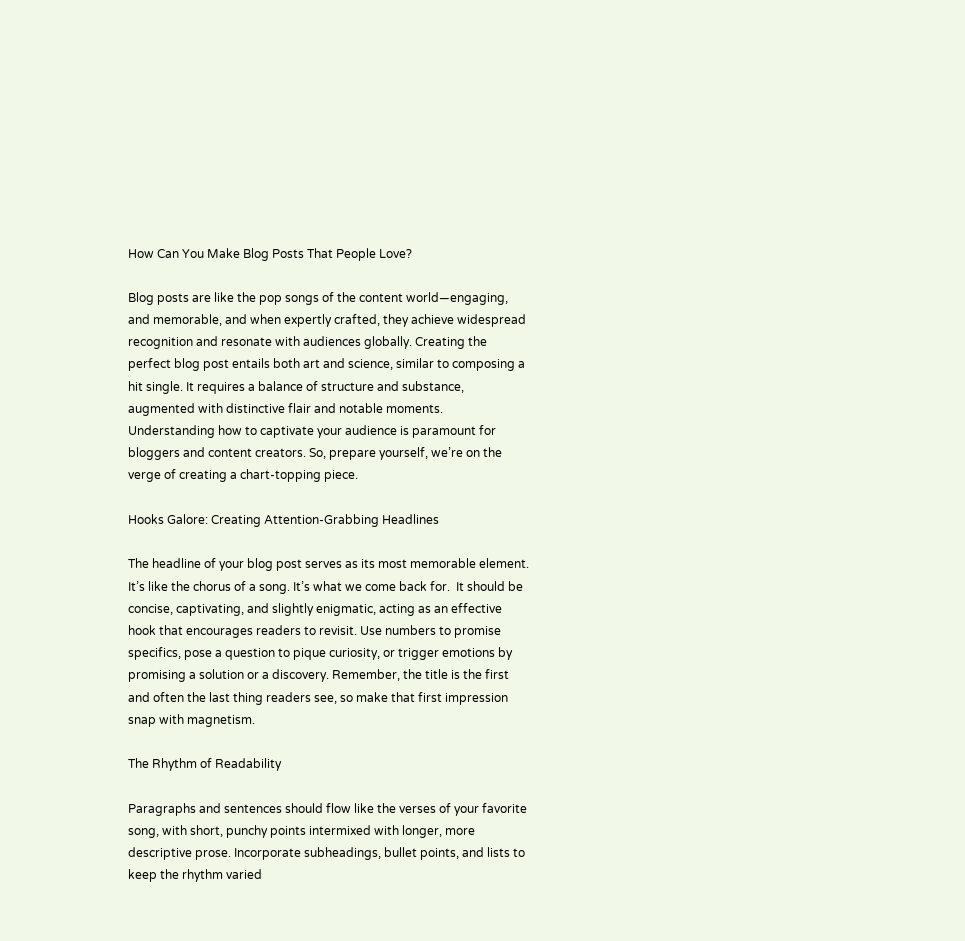How Can You Make Blog Posts That People Love?

Blog posts are like the pop songs of the content world—engaging, and memorable, and when expertly crafted, they achieve widespread recognition and resonate with audiences globally. Creating the perfect blog post entails both art and science, similar to composing a hit single. It requires a balance of structure and substance, augmented with distinctive flair and notable moments. Understanding how to captivate your audience is paramount for bloggers and content creators. So, prepare yourself, we’re on the verge of creating a chart-topping piece.

Hooks Galore: Creating Attention-Grabbing Headlines

The headline of your blog post serves as its most memorable element. It’s like the chorus of a song. It’s what we come back for.  It should be concise, captivating, and slightly enigmatic, acting as an effective hook that encourages readers to revisit. Use numbers to promise specifics, pose a question to pique curiosity, or trigger emotions by promising a solution or a discovery. Remember, the title is the first and often the last thing readers see, so make that first impression snap with magnetism.

The Rhythm of Readability

Paragraphs and sentences should flow like the verses of your favorite song, with short, punchy points intermixed with longer, more descriptive prose. Incorporate subheadings, bullet points, and lists to keep the rhythm varied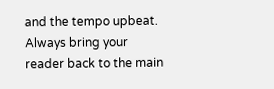and the tempo upbeat. Always bring your reader back to the main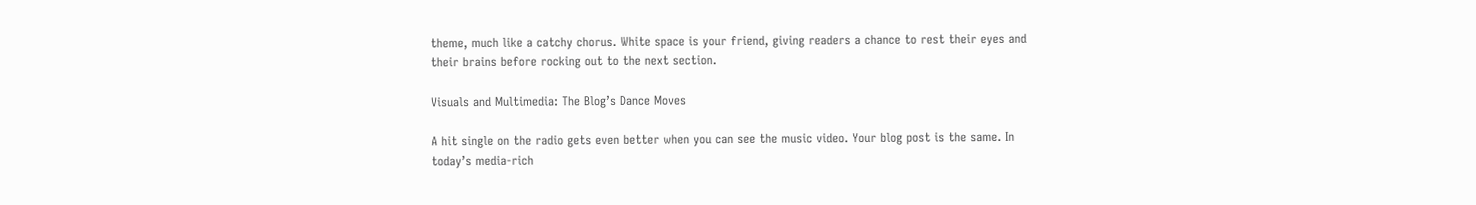theme, much like a catchy chorus. White space is your friend, giving readers a chance to rest their eyes and their brains before rocking out to the next section.

Visuals and Multimedia: The Blog’s Dance Moves

A hit single on the radio gets even better when you can see the music video. Your blog post is the same. In today’s media-rich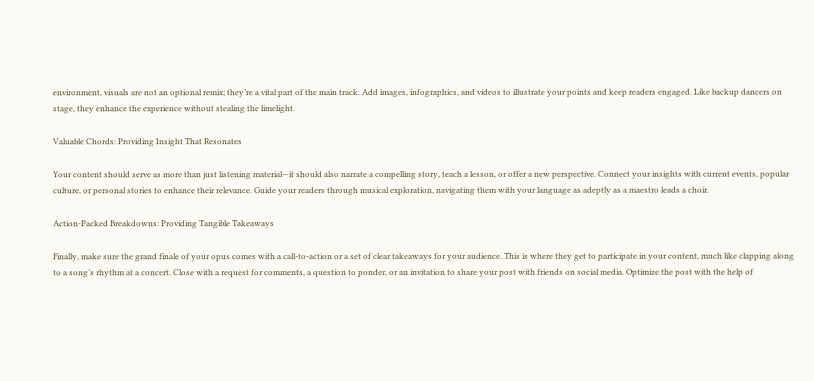environment, visuals are not an optional remix; they’re a vital part of the main track. Add images, infographics, and videos to illustrate your points and keep readers engaged. Like backup dancers on stage, they enhance the experience without stealing the limelight.

Valuable Chords: Providing Insight That Resonates

Your content should serve as more than just listening material—it should also narrate a compelling story, teach a lesson, or offer a new perspective. Connect your insights with current events, popular culture, or personal stories to enhance their relevance. Guide your readers through musical exploration, navigating them with your language as adeptly as a maestro leads a choir.

Action-Packed Breakdowns: Providing Tangible Takeaways

Finally, make sure the grand finale of your opus comes with a call-to-action or a set of clear takeaways for your audience. This is where they get to participate in your content, much like clapping along to a song’s rhythm at a concert. Close with a request for comments, a question to ponder, or an invitation to share your post with friends on social media. Optimize the post with the help of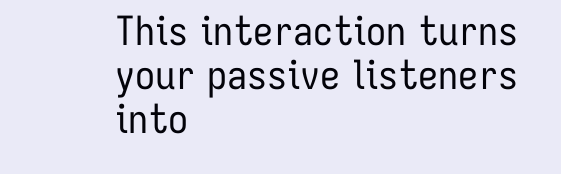This interaction turns your passive listeners into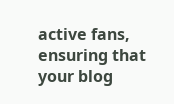active fans, ensuring that your blog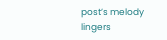post’s melody lingers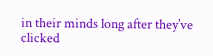in their minds long after they’ve clicked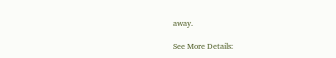away.

See More Details: